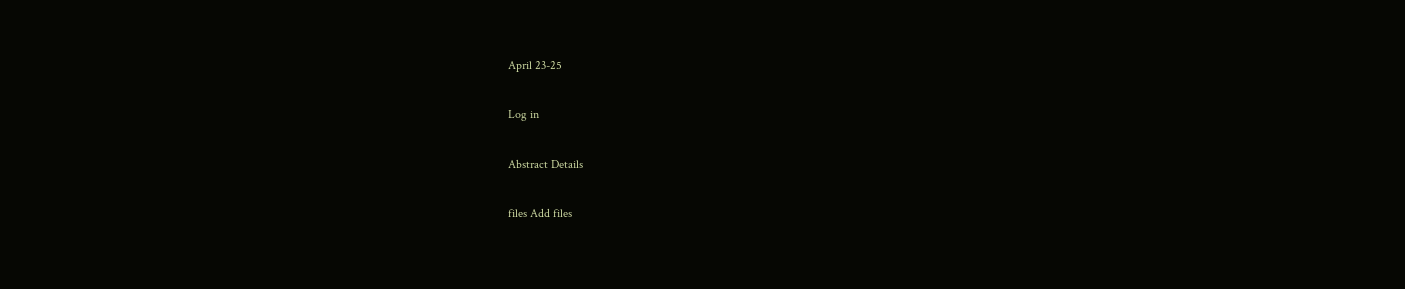April 23-25

Log in

Abstract Details

files Add files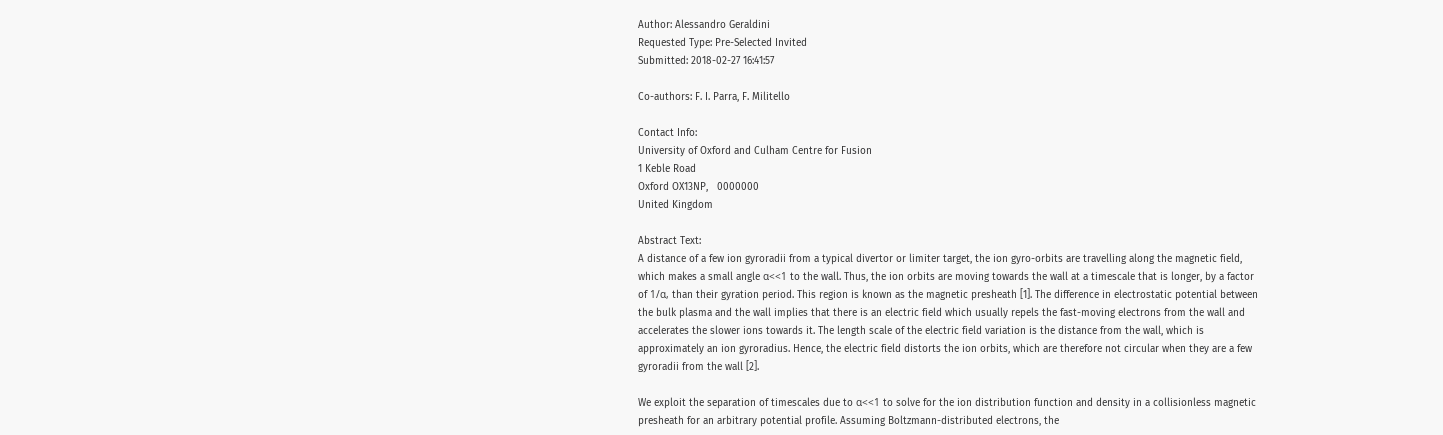Author: Alessandro Geraldini
Requested Type: Pre-Selected Invited
Submitted: 2018-02-27 16:41:57

Co-authors: F. I. Parra, F. Militello

Contact Info:
University of Oxford and Culham Centre for Fusion
1 Keble Road
Oxford OX13NP,   0000000
United Kingdom

Abstract Text:
A distance of a few ion gyroradii from a typical divertor or limiter target, the ion gyro-orbits are travelling along the magnetic field, which makes a small angle α<<1 to the wall. Thus, the ion orbits are moving towards the wall at a timescale that is longer, by a factor of 1/α, than their gyration period. This region is known as the magnetic presheath [1]. The difference in electrostatic potential between the bulk plasma and the wall implies that there is an electric field which usually repels the fast-moving electrons from the wall and accelerates the slower ions towards it. The length scale of the electric field variation is the distance from the wall, which is approximately an ion gyroradius. Hence, the electric field distorts the ion orbits, which are therefore not circular when they are a few gyroradii from the wall [2].

We exploit the separation of timescales due to α<<1 to solve for the ion distribution function and density in a collisionless magnetic presheath for an arbitrary potential profile. Assuming Boltzmann-distributed electrons, the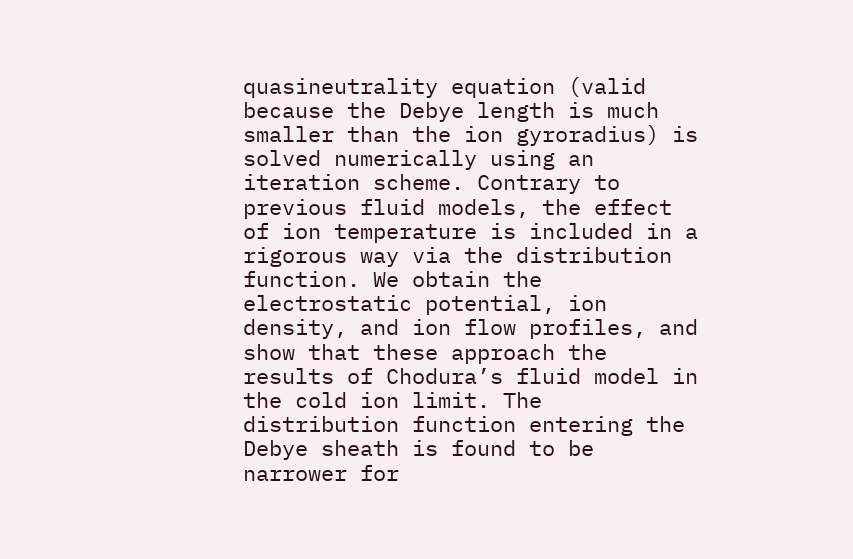quasineutrality equation (valid because the Debye length is much smaller than the ion gyroradius) is solved numerically using an iteration scheme. Contrary to previous fluid models, the effect of ion temperature is included in a rigorous way via the distribution function. We obtain the electrostatic potential, ion density, and ion flow profiles, and show that these approach the results of Chodura’s fluid model in the cold ion limit. The distribution function entering the Debye sheath is found to be narrower for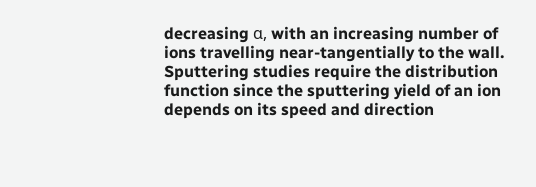decreasing α, with an increasing number of ions travelling near-tangentially to the wall. Sputtering studies require the distribution function since the sputtering yield of an ion depends on its speed and direction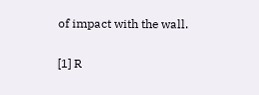of impact with the wall.

[1] R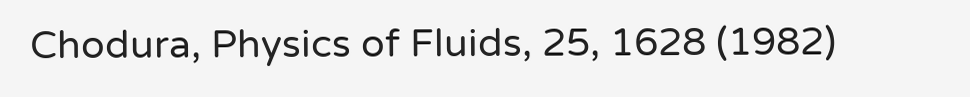Chodura, Physics of Fluids, 25, 1628 (1982)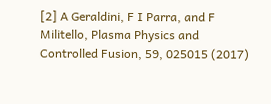[2] A Geraldini, F I Parra, and F Militello, Plasma Physics and Controlled Fusion, 59, 025015 (2017)